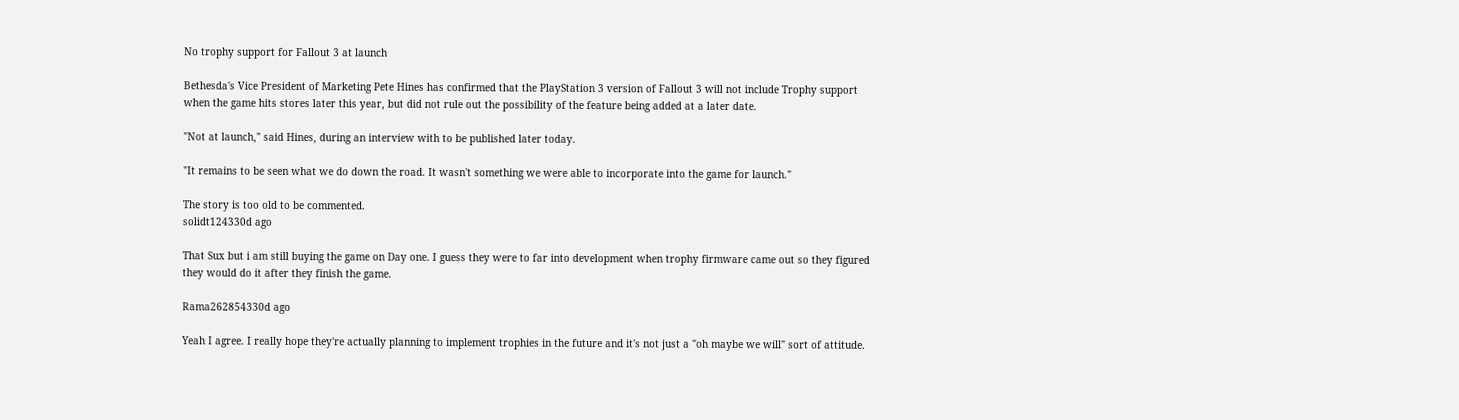No trophy support for Fallout 3 at launch

Bethesda's Vice President of Marketing Pete Hines has confirmed that the PlayStation 3 version of Fallout 3 will not include Trophy support when the game hits stores later this year, but did not rule out the possibility of the feature being added at a later date.

"Not at launch," said Hines, during an interview with to be published later today.

"It remains to be seen what we do down the road. It wasn't something we were able to incorporate into the game for launch."

The story is too old to be commented.
solidt124330d ago

That Sux but i am still buying the game on Day one. I guess they were to far into development when trophy firmware came out so they figured they would do it after they finish the game.

Rama262854330d ago

Yeah I agree. I really hope they're actually planning to implement trophies in the future and it's not just a "oh maybe we will" sort of attitude.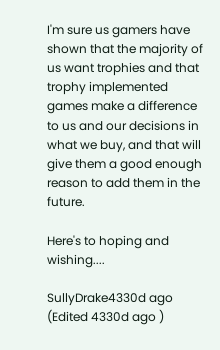I'm sure us gamers have shown that the majority of us want trophies and that trophy implemented games make a difference to us and our decisions in what we buy, and that will give them a good enough reason to add them in the future.

Here's to hoping and wishing....

SullyDrake4330d ago (Edited 4330d ago )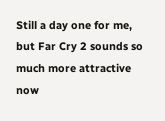Still a day one for me, but Far Cry 2 sounds so much more attractive now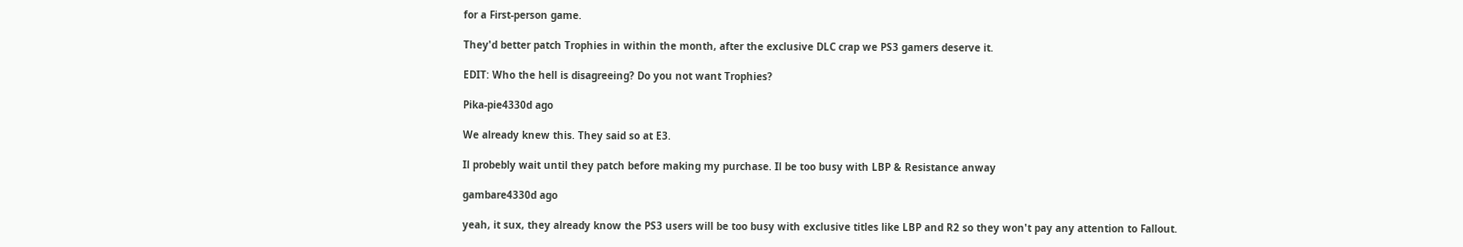for a First-person game.

They'd better patch Trophies in within the month, after the exclusive DLC crap we PS3 gamers deserve it.

EDIT: Who the hell is disagreeing? Do you not want Trophies?

Pika-pie4330d ago

We already knew this. They said so at E3.

Il probebly wait until they patch before making my purchase. Il be too busy with LBP & Resistance anway

gambare4330d ago

yeah, it sux, they already know the PS3 users will be too busy with exclusive titles like LBP and R2 so they won't pay any attention to Fallout.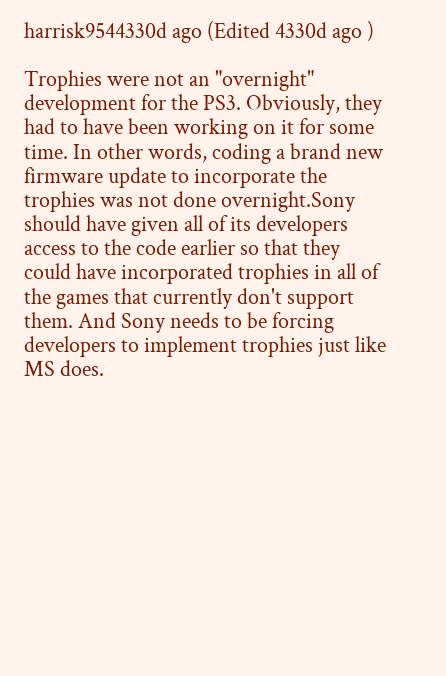harrisk9544330d ago (Edited 4330d ago )

Trophies were not an "overnight" development for the PS3. Obviously, they had to have been working on it for some time. In other words, coding a brand new firmware update to incorporate the trophies was not done overnight.Sony should have given all of its developers access to the code earlier so that they could have incorporated trophies in all of the games that currently don't support them. And Sony needs to be forcing developers to implement trophies just like MS does.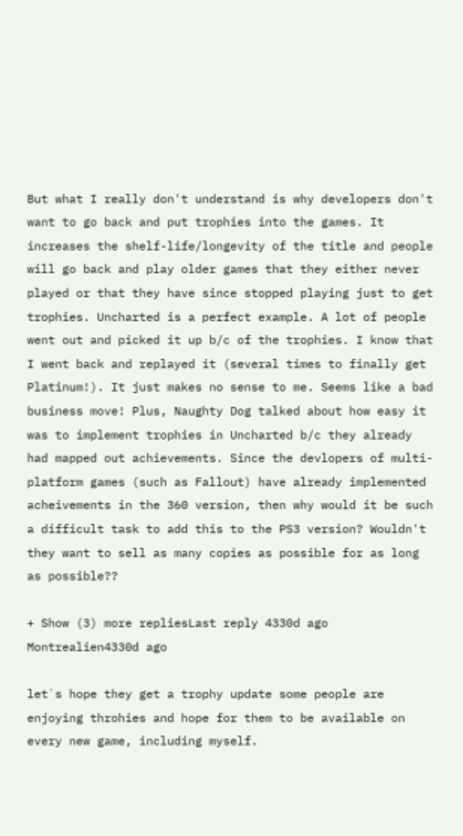But what I really don't understand is why developers don't want to go back and put trophies into the games. It increases the shelf-life/longevity of the title and people will go back and play older games that they either never played or that they have since stopped playing just to get trophies. Uncharted is a perfect example. A lot of people went out and picked it up b/c of the trophies. I know that I went back and replayed it (several times to finally get Platinum!). It just makes no sense to me. Seems like a bad business move! Plus, Naughty Dog talked about how easy it was to implement trophies in Uncharted b/c they already had mapped out achievements. Since the devlopers of multi-platform games (such as Fallout) have already implemented acheivements in the 360 version, then why would it be such a difficult task to add this to the PS3 version? Wouldn't they want to sell as many copies as possible for as long as possible??

+ Show (3) more repliesLast reply 4330d ago
Montrealien4330d ago

let`s hope they get a trophy update some people are enjoying throhies and hope for them to be available on every new game, including myself.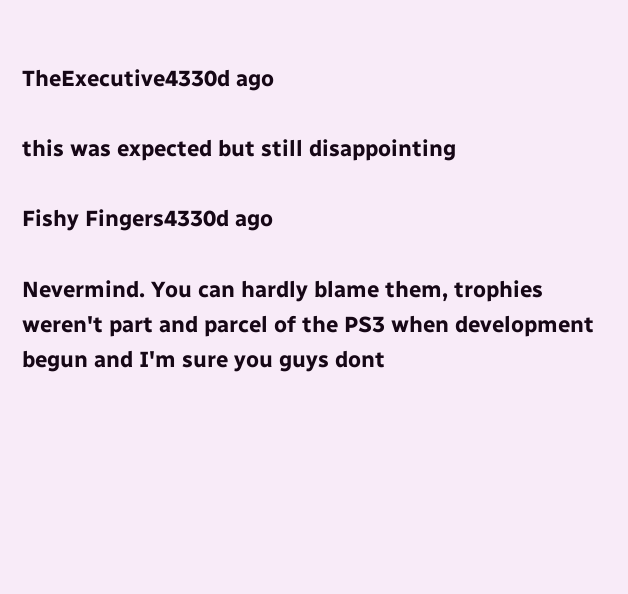TheExecutive4330d ago

this was expected but still disappointing

Fishy Fingers4330d ago

Nevermind. You can hardly blame them, trophies weren't part and parcel of the PS3 when development begun and I'm sure you guys dont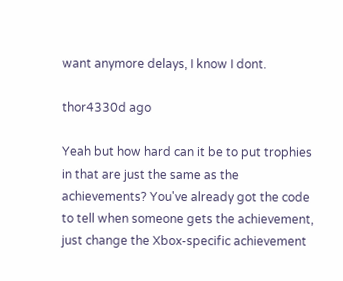want anymore delays, I know I dont.

thor4330d ago

Yeah but how hard can it be to put trophies in that are just the same as the achievements? You've already got the code to tell when someone gets the achievement, just change the Xbox-specific achievement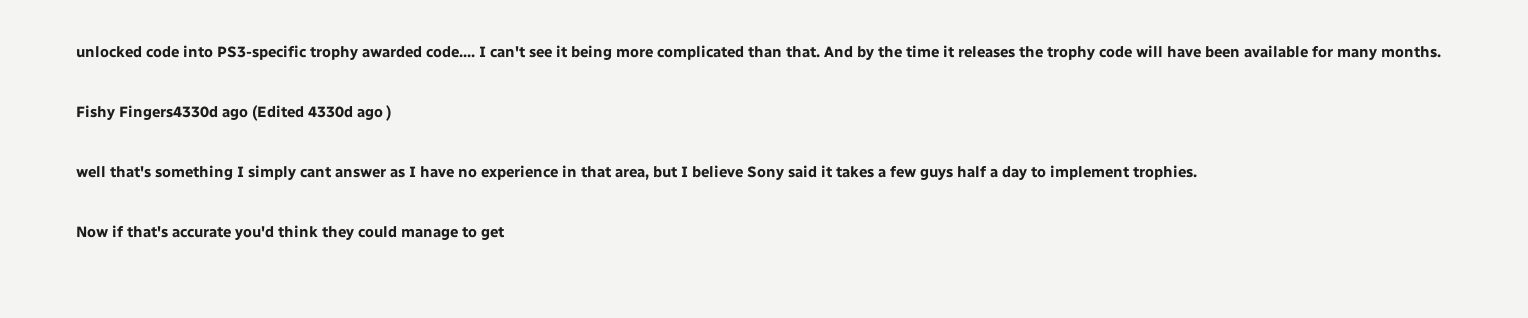unlocked code into PS3-specific trophy awarded code.... I can't see it being more complicated than that. And by the time it releases the trophy code will have been available for many months.

Fishy Fingers4330d ago (Edited 4330d ago )

well that's something I simply cant answer as I have no experience in that area, but I believe Sony said it takes a few guys half a day to implement trophies.

Now if that's accurate you'd think they could manage to get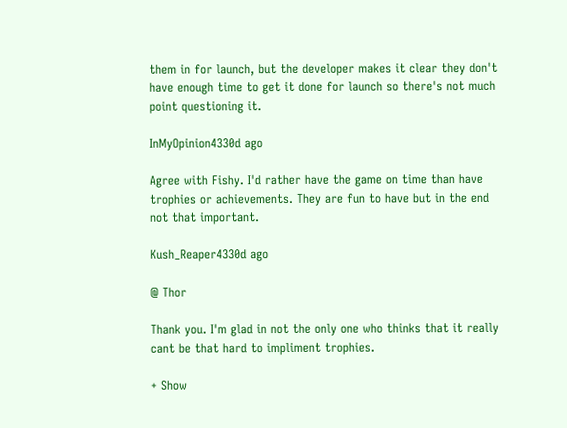them in for launch, but the developer makes it clear they don't have enough time to get it done for launch so there's not much point questioning it.

InMyOpinion4330d ago

Agree with Fishy. I'd rather have the game on time than have trophies or achievements. They are fun to have but in the end not that important.

Kush_Reaper4330d ago

@ Thor

Thank you. I'm glad in not the only one who thinks that it really cant be that hard to impliment trophies.

+ Show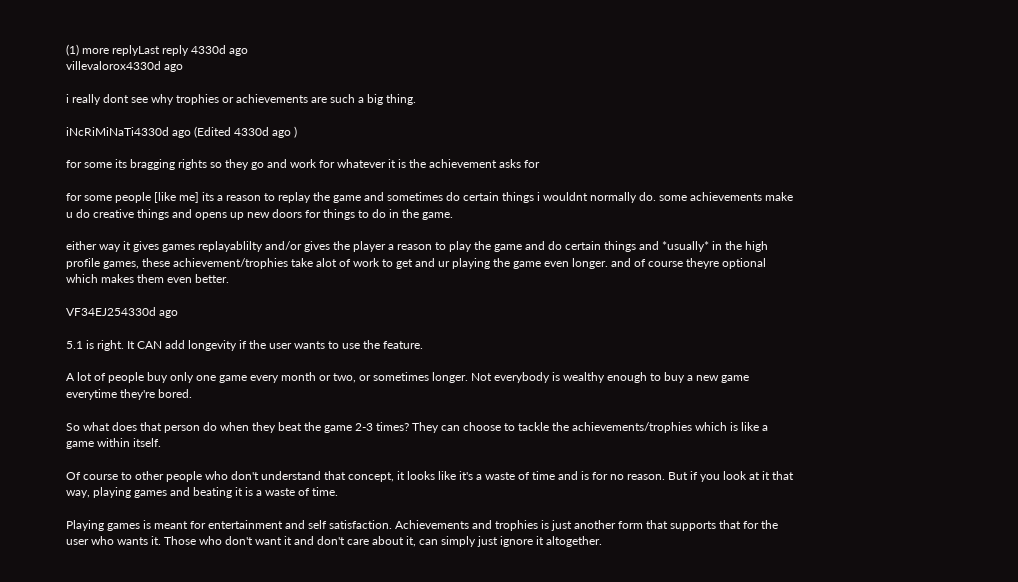(1) more replyLast reply 4330d ago
villevalorox4330d ago

i really dont see why trophies or achievements are such a big thing.

iNcRiMiNaTi4330d ago (Edited 4330d ago )

for some its bragging rights so they go and work for whatever it is the achievement asks for

for some people [like me] its a reason to replay the game and sometimes do certain things i wouldnt normally do. some achievements make u do creative things and opens up new doors for things to do in the game.

either way it gives games replayablilty and/or gives the player a reason to play the game and do certain things and *usually* in the high profile games, these achievement/trophies take alot of work to get and ur playing the game even longer. and of course theyre optional which makes them even better.

VF34EJ254330d ago

5.1 is right. It CAN add longevity if the user wants to use the feature.

A lot of people buy only one game every month or two, or sometimes longer. Not everybody is wealthy enough to buy a new game everytime they're bored.

So what does that person do when they beat the game 2-3 times? They can choose to tackle the achievements/trophies which is like a game within itself.

Of course to other people who don't understand that concept, it looks like it's a waste of time and is for no reason. But if you look at it that way, playing games and beating it is a waste of time.

Playing games is meant for entertainment and self satisfaction. Achievements and trophies is just another form that supports that for the user who wants it. Those who don't want it and don't care about it, can simply just ignore it altogether.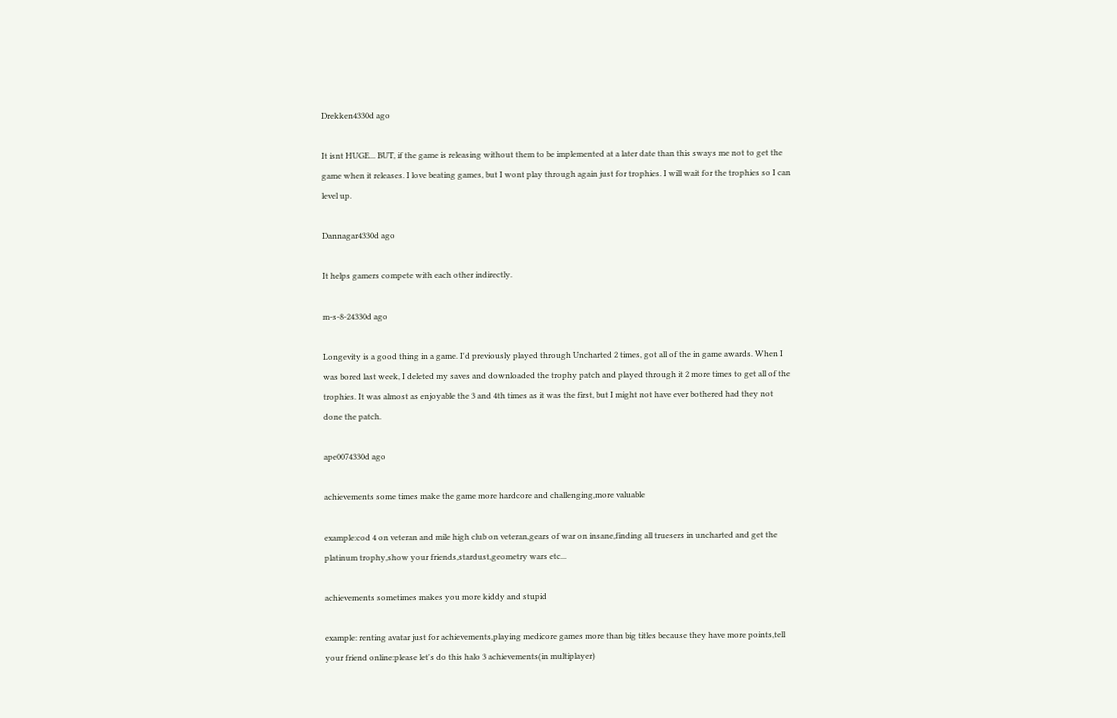Drekken4330d ago

It isnt HUGE... BUT, if the game is releasing without them to be implemented at a later date than this sways me not to get the game when it releases. I love beating games, but I wont play through again just for trophies. I will wait for the trophies so I can level up.

Dannagar4330d ago

It helps gamers compete with each other indirectly.

m-s-8-24330d ago

Longevity is a good thing in a game. I'd previously played through Uncharted 2 times, got all of the in game awards. When I was bored last week, I deleted my saves and downloaded the trophy patch and played through it 2 more times to get all of the trophies. It was almost as enjoyable the 3 and 4th times as it was the first, but I might not have ever bothered had they not done the patch.

ape0074330d ago

achievements some times make the game more hardcore and challenging,more valuable

example:cod 4 on veteran and mile high club on veteran,gears of war on insane,finding all truesers in uncharted and get the platinum trophy,show your friends,stardust,geometry wars etc...

achievements sometimes makes you more kiddy and stupid

example: renting avatar just for achievements,playing medicore games more than big titles because they have more points,tell your friend online:please let's do this halo 3 achievements(in multiplayer)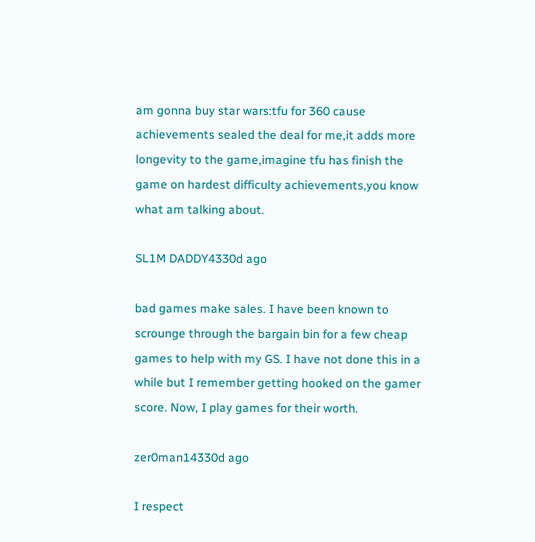am gonna buy star wars:tfu for 360 cause achievements sealed the deal for me,it adds more longevity to the game,imagine tfu has finish the game on hardest difficulty achievements,you know what am talking about.

SL1M DADDY4330d ago

bad games make sales. I have been known to scrounge through the bargain bin for a few cheap games to help with my GS. I have not done this in a while but I remember getting hooked on the gamer score. Now, I play games for their worth.

zer0man14330d ago

I respect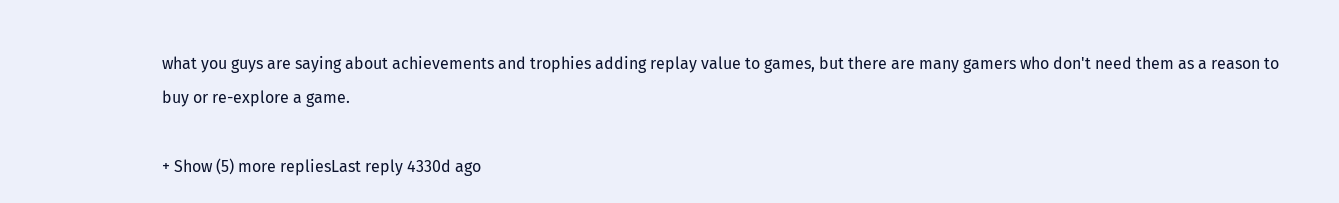what you guys are saying about achievements and trophies adding replay value to games, but there are many gamers who don't need them as a reason to buy or re-explore a game.

+ Show (5) more repliesLast reply 4330d ago